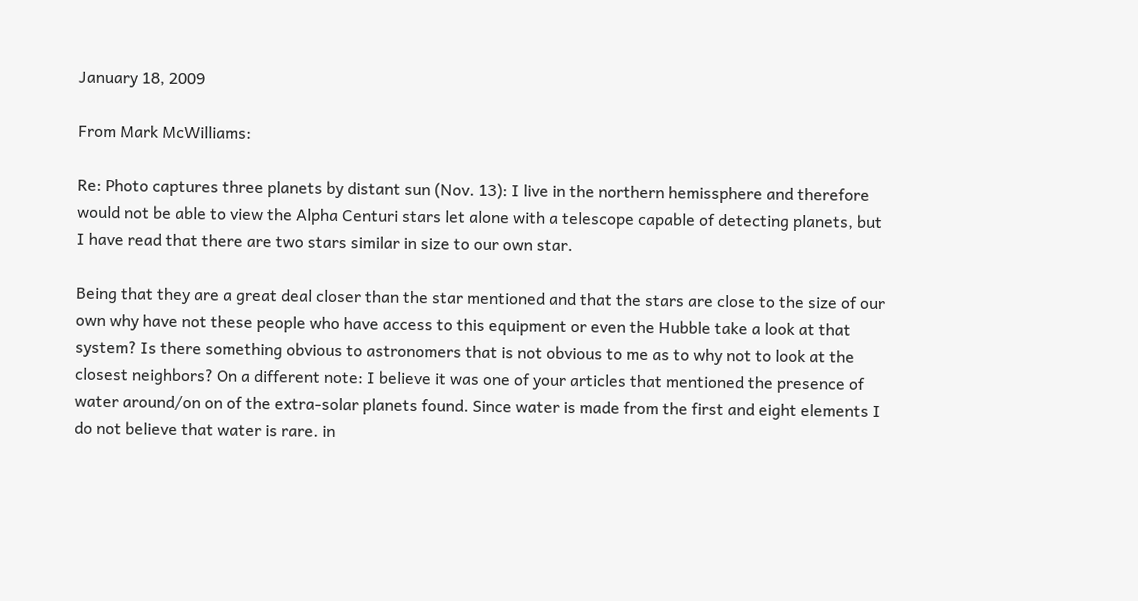January 18, 2009

From Mark McWilliams:

Re: Photo captures three planets by distant sun (Nov. 13): I live in the northern hemissphere and therefore would not be able to view the Alpha Centuri stars let alone with a telescope capable of detecting planets, but I have read that there are two stars similar in size to our own star.

Being that they are a great deal closer than the star mentioned and that the stars are close to the size of our own why have not these people who have access to this equipment or even the Hubble take a look at that system? Is there something obvious to astronomers that is not obvious to me as to why not to look at the closest neighbors? On a different note: I believe it was one of your articles that mentioned the presence of water around/on on of the extra-solar planets found. Since water is made from the first and eight elements I do not believe that water is rare. in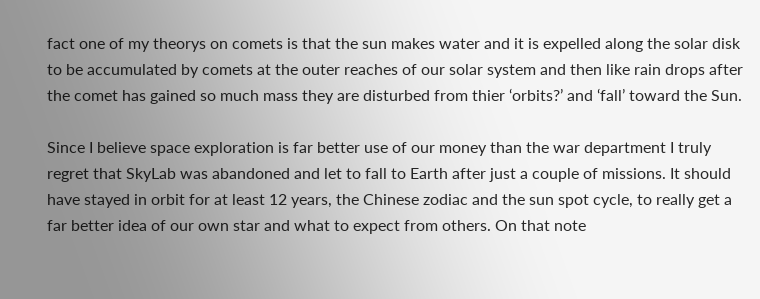fact one of my theorys on comets is that the sun makes water and it is expelled along the solar disk to be accumulated by comets at the outer reaches of our solar system and then like rain drops after the comet has gained so much mass they are disturbed from thier ‘orbits?’ and ‘fall’ toward the Sun.

Since I believe space exploration is far better use of our money than the war department I truly regret that SkyLab was abandoned and let to fall to Earth after just a couple of missions. It should have stayed in orbit for at least 12 years, the Chinese zodiac and the sun spot cycle, to really get a far better idea of our own star and what to expect from others. On that note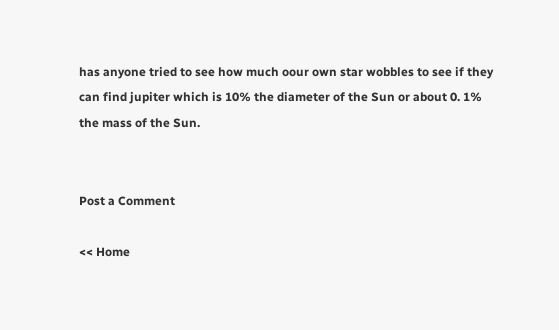has anyone tried to see how much oour own star wobbles to see if they can find jupiter which is 10% the diameter of the Sun or about 0. 1% the mass of the Sun.


Post a Comment

<< Home